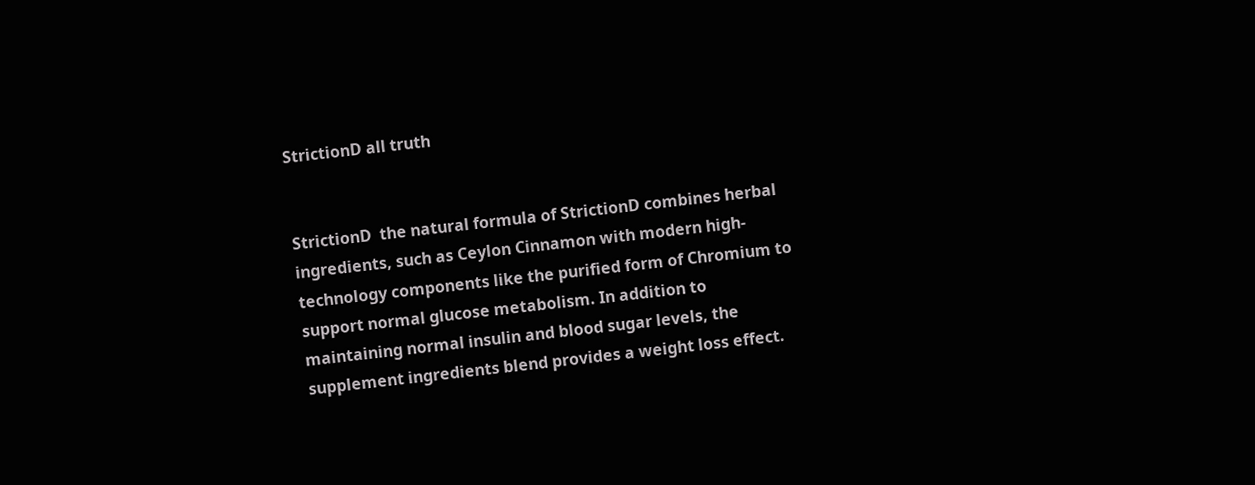StrictionD all truth


StrictionD  the natural formula of StrictionD combines herbal ingredients, such as Ceylon Cinnamon with modern high-technology components like the purified form of Chromium to support normal glucose metabolism. In addition to maintaining normal insulin and blood sugar levels, the supplement ingredients blend provides a weight loss effect.